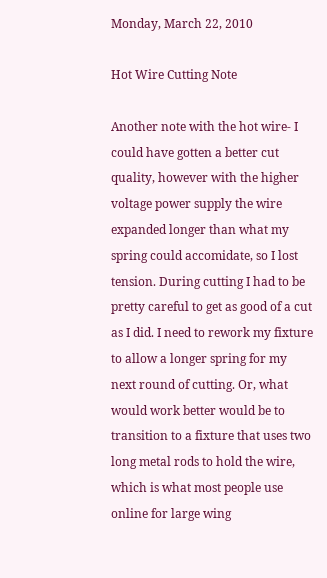Monday, March 22, 2010

Hot Wire Cutting Note

Another note with the hot wire- I could have gotten a better cut quality, however with the higher voltage power supply the wire expanded longer than what my spring could accomidate, so I lost tension. During cutting I had to be pretty careful to get as good of a cut as I did. I need to rework my fixture to allow a longer spring for my next round of cutting. Or, what would work better would be to transition to a fixture that uses two long metal rods to hold the wire, which is what most people use online for large wing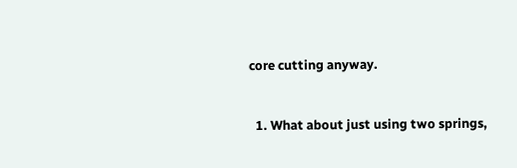core cutting anyway.


  1. What about just using two springs,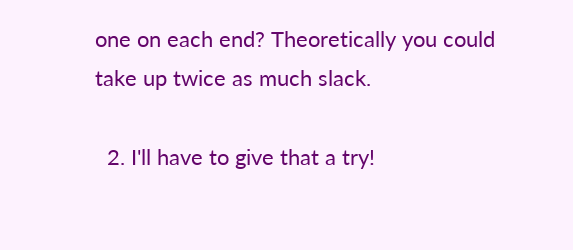one on each end? Theoretically you could take up twice as much slack.

  2. I'll have to give that a try!